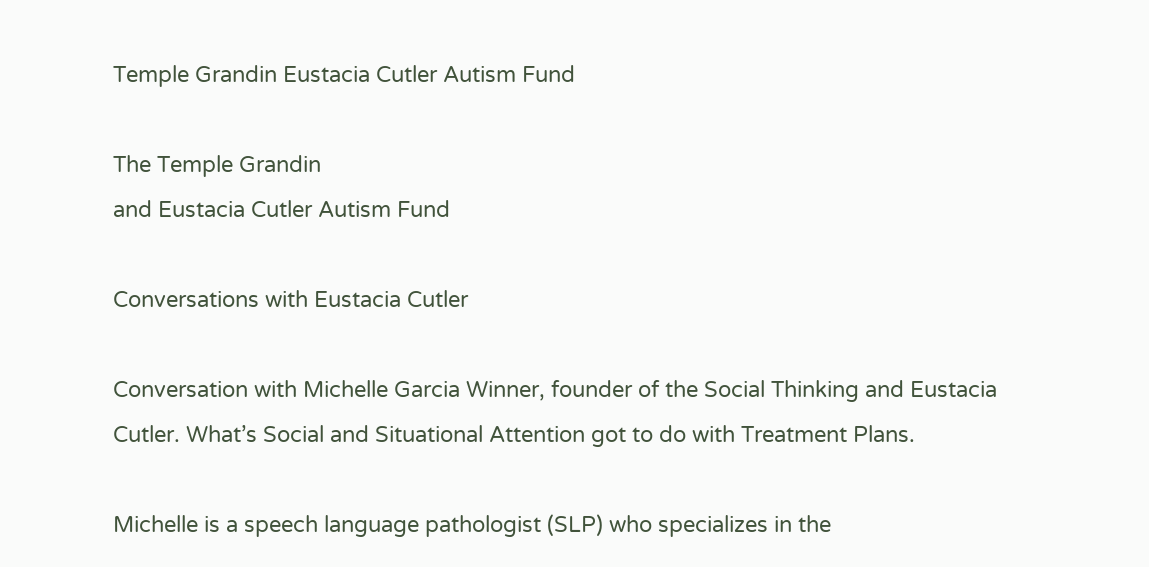Temple Grandin Eustacia Cutler Autism Fund

The Temple Grandin
and Eustacia Cutler Autism Fund

Conversations with Eustacia Cutler

Conversation with Michelle Garcia Winner, founder of the Social Thinking and Eustacia Cutler. What’s Social and Situational Attention got to do with Treatment Plans.

Michelle is a speech language pathologist (SLP) who specializes in the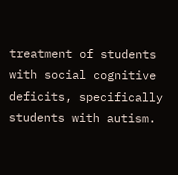treatment of students with social cognitive deficits, specifically students with autism.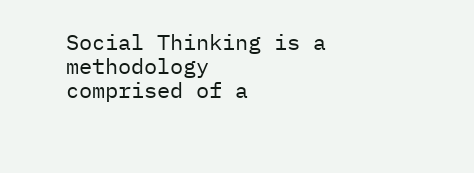Social Thinking is a methodology comprised of a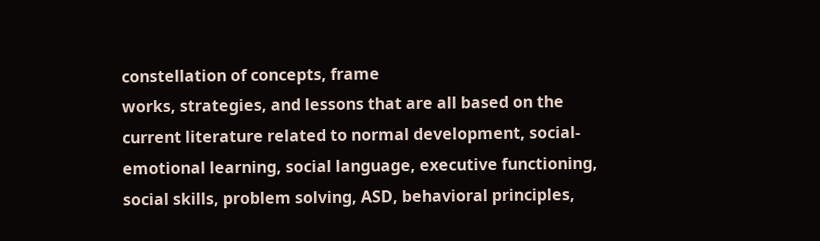constellation of concepts, frame
works, strategies, and lessons that are all based on the current literature related to normal development, social-emotional learning, social language, executive functioning, social skills, problem solving, ASD, behavioral principles,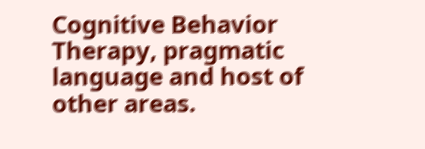Cognitive Behavior Therapy, pragmatic language and host of other areas.